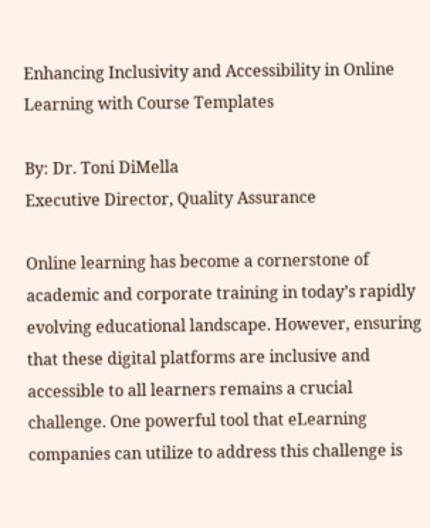Enhancing Inclusivity and Accessibility in Online Learning with Course Templates

By: Dr. Toni DiMella
Executive Director, Quality Assurance

Online learning has become a cornerstone of academic and corporate training in today’s rapidly evolving educational landscape. However, ensuring that these digital platforms are inclusive and accessible to all learners remains a crucial challenge. One powerful tool that eLearning companies can utilize to address this challenge is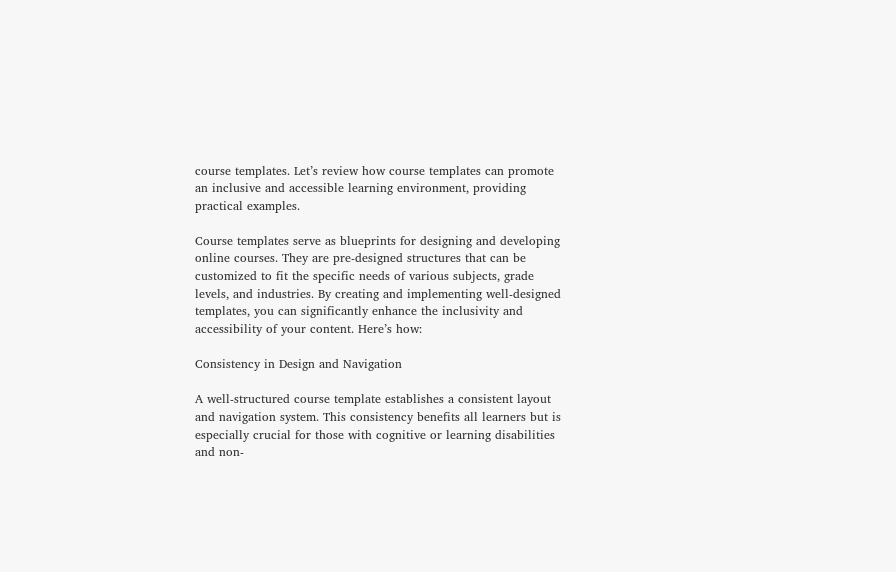course templates. Let’s review how course templates can promote an inclusive and accessible learning environment, providing practical examples.

Course templates serve as blueprints for designing and developing online courses. They are pre-designed structures that can be customized to fit the specific needs of various subjects, grade levels, and industries. By creating and implementing well-designed templates, you can significantly enhance the inclusivity and accessibility of your content. Here’s how:

Consistency in Design and Navigation

A well-structured course template establishes a consistent layout and navigation system. This consistency benefits all learners but is especially crucial for those with cognitive or learning disabilities and non-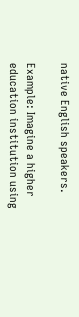native English speakers.

Example: Imagine a higher education institution using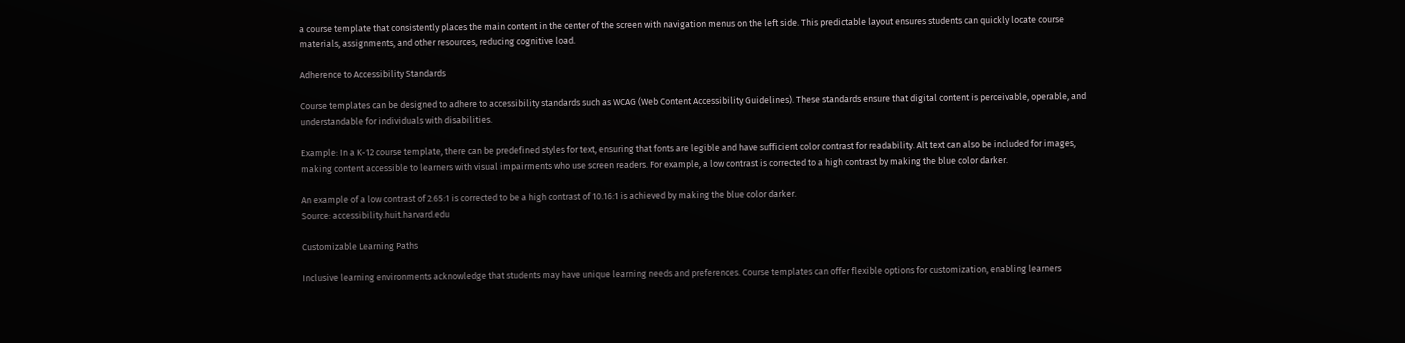a course template that consistently places the main content in the center of the screen with navigation menus on the left side. This predictable layout ensures students can quickly locate course materials, assignments, and other resources, reducing cognitive load.

Adherence to Accessibility Standards

Course templates can be designed to adhere to accessibility standards such as WCAG (Web Content Accessibility Guidelines). These standards ensure that digital content is perceivable, operable, and understandable for individuals with disabilities.

Example: In a K-12 course template, there can be predefined styles for text, ensuring that fonts are legible and have sufficient color contrast for readability. Alt text can also be included for images, making content accessible to learners with visual impairments who use screen readers. For example, a low contrast is corrected to a high contrast by making the blue color darker.

An example of a low contrast of 2.65:1 is corrected to be a high contrast of 10.16:1 is achieved by making the blue color darker.
Source: accessibility.huit.harvard.edu

Customizable Learning Paths

Inclusive learning environments acknowledge that students may have unique learning needs and preferences. Course templates can offer flexible options for customization, enabling learners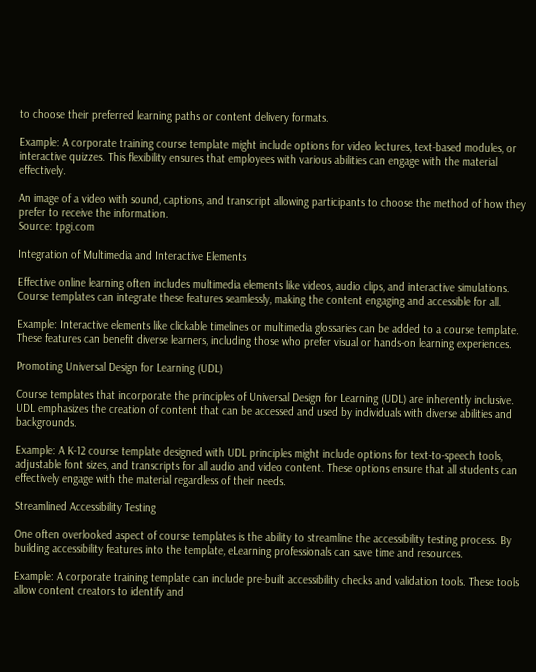to choose their preferred learning paths or content delivery formats.

Example: A corporate training course template might include options for video lectures, text-based modules, or interactive quizzes. This flexibility ensures that employees with various abilities can engage with the material effectively.

An image of a video with sound, captions, and transcript allowing participants to choose the method of how they prefer to receive the information.
Source: tpgi.com

Integration of Multimedia and Interactive Elements

Effective online learning often includes multimedia elements like videos, audio clips, and interactive simulations. Course templates can integrate these features seamlessly, making the content engaging and accessible for all.

Example: Interactive elements like clickable timelines or multimedia glossaries can be added to a course template. These features can benefit diverse learners, including those who prefer visual or hands-on learning experiences.

Promoting Universal Design for Learning (UDL)

Course templates that incorporate the principles of Universal Design for Learning (UDL) are inherently inclusive. UDL emphasizes the creation of content that can be accessed and used by individuals with diverse abilities and backgrounds.

Example: A K-12 course template designed with UDL principles might include options for text-to-speech tools, adjustable font sizes, and transcripts for all audio and video content. These options ensure that all students can effectively engage with the material regardless of their needs.

Streamlined Accessibility Testing

One often overlooked aspect of course templates is the ability to streamline the accessibility testing process. By building accessibility features into the template, eLearning professionals can save time and resources.

Example: A corporate training template can include pre-built accessibility checks and validation tools. These tools allow content creators to identify and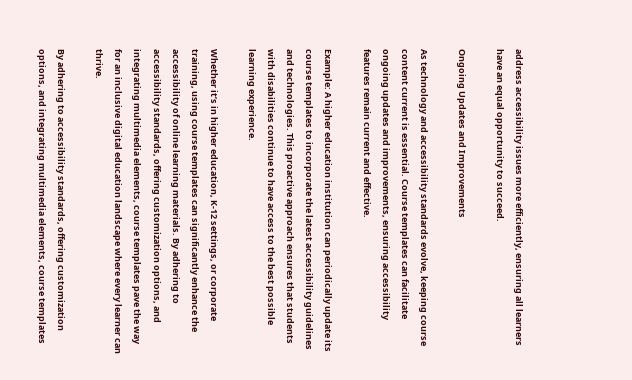address accessibility issues more efficiently, ensuring all learners have an equal opportunity to succeed.

Ongoing Updates and Improvements

As technology and accessibility standards evolve, keeping course content current is essential. Course templates can facilitate ongoing updates and improvements, ensuring accessibility features remain current and effective.

Example: A higher education institution can periodically update its course templates to incorporate the latest accessibility guidelines and technologies. This proactive approach ensures that students with disabilities continue to have access to the best possible learning experience.

Whether it’s in higher education, K-12 settings, or corporate training, using course templates can significantly enhance the accessibility of online learning materials. By adhering to accessibility standards, offering customization options, and integrating multimedia elements, course templates pave the way for an inclusive digital education landscape where every learner can thrive.

By adhering to accessibility standards, offering customization options, and integrating multimedia elements, course templates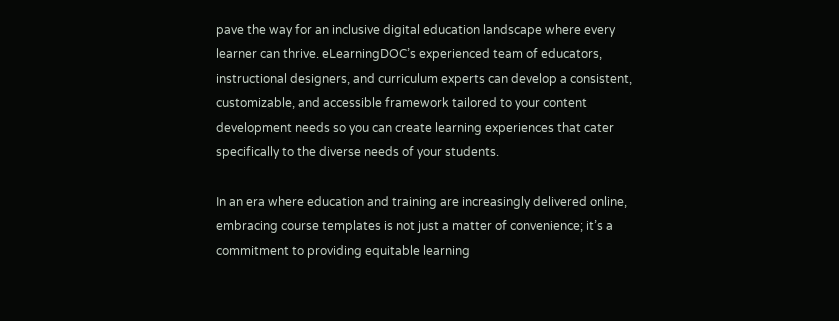pave the way for an inclusive digital education landscape where every learner can thrive. eLearningDOC’s experienced team of educators, instructional designers, and curriculum experts can develop a consistent, customizable, and accessible framework tailored to your content development needs so you can create learning experiences that cater specifically to the diverse needs of your students.

In an era where education and training are increasingly delivered online, embracing course templates is not just a matter of convenience; it’s a commitment to providing equitable learning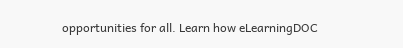opportunities for all. Learn how eLearningDOC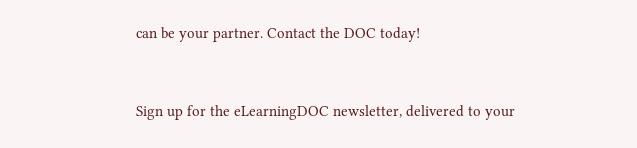can be your partner. Contact the DOC today!


Sign up for the eLearningDOC newsletter, delivered to your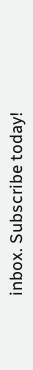inbox. Subscribe today!